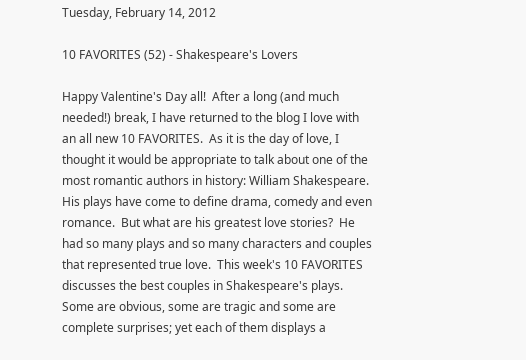Tuesday, February 14, 2012

10 FAVORITES (52) - Shakespeare's Lovers

Happy Valentine's Day all!  After a long (and much needed!) break, I have returned to the blog I love with an all new 10 FAVORITES.  As it is the day of love, I thought it would be appropriate to talk about one of the most romantic authors in history: William Shakespeare.  His plays have come to define drama, comedy and even romance.  But what are his greatest love stories?  He had so many plays and so many characters and couples that represented true love.  This week's 10 FAVORITES discusses the best couples in Shakespeare's plays.  Some are obvious, some are tragic and some are complete surprises; yet each of them displays a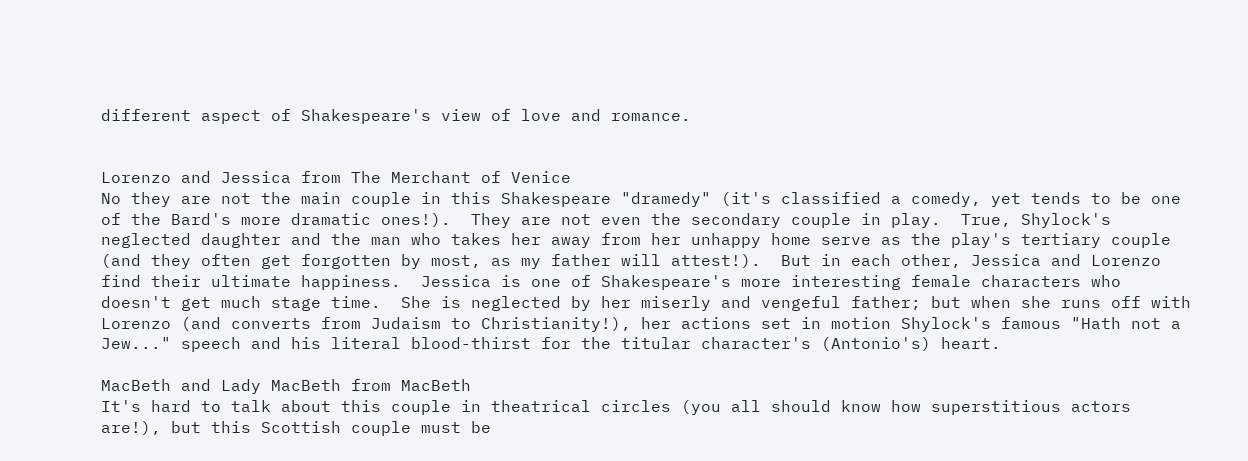different aspect of Shakespeare's view of love and romance.


Lorenzo and Jessica from The Merchant of Venice
No they are not the main couple in this Shakespeare "dramedy" (it's classified a comedy, yet tends to be one of the Bard's more dramatic ones!).  They are not even the secondary couple in play.  True, Shylock's neglected daughter and the man who takes her away from her unhappy home serve as the play's tertiary couple (and they often get forgotten by most, as my father will attest!).  But in each other, Jessica and Lorenzo find their ultimate happiness.  Jessica is one of Shakespeare's more interesting female characters who doesn't get much stage time.  She is neglected by her miserly and vengeful father; but when she runs off with Lorenzo (and converts from Judaism to Christianity!), her actions set in motion Shylock's famous "Hath not a Jew..." speech and his literal blood-thirst for the titular character's (Antonio's) heart.

MacBeth and Lady MacBeth from MacBeth
It's hard to talk about this couple in theatrical circles (you all should know how superstitious actors are!), but this Scottish couple must be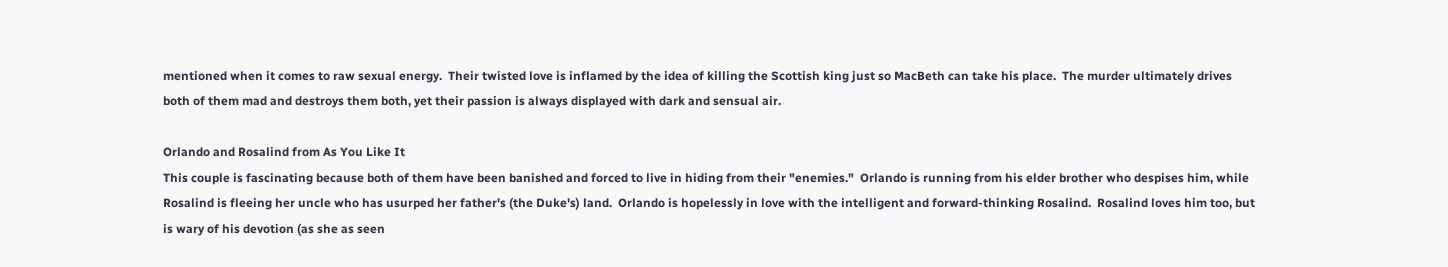mentioned when it comes to raw sexual energy.  Their twisted love is inflamed by the idea of killing the Scottish king just so MacBeth can take his place.  The murder ultimately drives both of them mad and destroys them both, yet their passion is always displayed with dark and sensual air.

Orlando and Rosalind from As You Like It
This couple is fascinating because both of them have been banished and forced to live in hiding from their "enemies."  Orlando is running from his elder brother who despises him, while Rosalind is fleeing her uncle who has usurped her father's (the Duke's) land.  Orlando is hopelessly in love with the intelligent and forward-thinking Rosalind.  Rosalind loves him too, but is wary of his devotion (as she as seen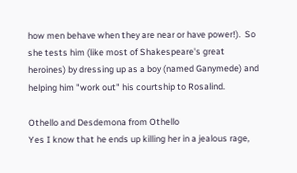how men behave when they are near or have power!).  So she tests him (like most of Shakespeare's great heroines) by dressing up as a boy (named Ganymede) and helping him "work out" his courtship to Rosalind.

Othello and Desdemona from Othello
Yes I know that he ends up killing her in a jealous rage,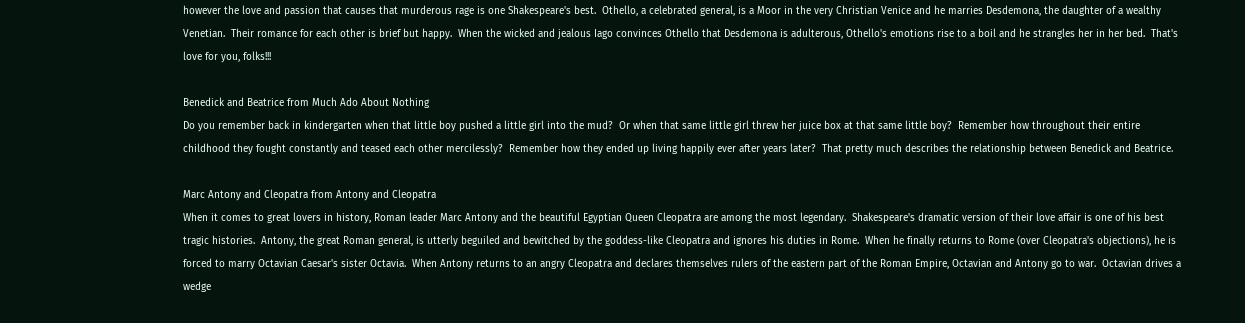however the love and passion that causes that murderous rage is one Shakespeare's best.  Othello, a celebrated general, is a Moor in the very Christian Venice and he marries Desdemona, the daughter of a wealthy Venetian.  Their romance for each other is brief but happy.  When the wicked and jealous Iago convinces Othello that Desdemona is adulterous, Othello's emotions rise to a boil and he strangles her in her bed.  That's love for you, folks!!!

Benedick and Beatrice from Much Ado About Nothing
Do you remember back in kindergarten when that little boy pushed a little girl into the mud?  Or when that same little girl threw her juice box at that same little boy?  Remember how throughout their entire childhood they fought constantly and teased each other mercilessly?  Remember how they ended up living happily ever after years later?  That pretty much describes the relationship between Benedick and Beatrice.

Marc Antony and Cleopatra from Antony and Cleopatra
When it comes to great lovers in history, Roman leader Marc Antony and the beautiful Egyptian Queen Cleopatra are among the most legendary.  Shakespeare's dramatic version of their love affair is one of his best tragic histories.  Antony, the great Roman general, is utterly beguiled and bewitched by the goddess-like Cleopatra and ignores his duties in Rome.  When he finally returns to Rome (over Cleopatra's objections), he is forced to marry Octavian Caesar's sister Octavia.  When Antony returns to an angry Cleopatra and declares themselves rulers of the eastern part of the Roman Empire, Octavian and Antony go to war.  Octavian drives a wedge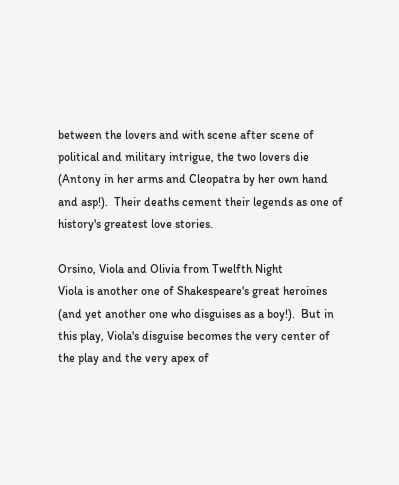between the lovers and with scene after scene of political and military intrigue, the two lovers die (Antony in her arms and Cleopatra by her own hand and asp!).  Their deaths cement their legends as one of history's greatest love stories.

Orsino, Viola and Olivia from Twelfth Night
Viola is another one of Shakespeare's great heroines (and yet another one who disguises as a boy!).  But in this play, Viola's disguise becomes the very center of the play and the very apex of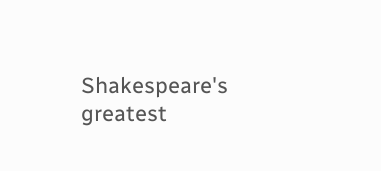Shakespeare's greatest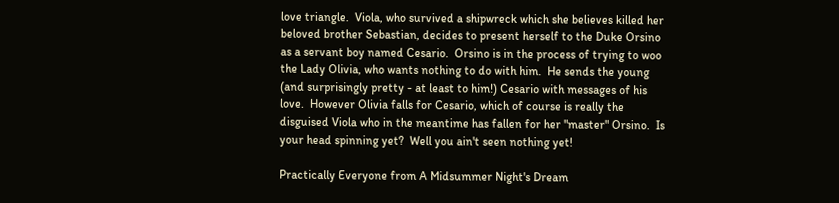love triangle.  Viola, who survived a shipwreck which she believes killed her beloved brother Sebastian, decides to present herself to the Duke Orsino as a servant boy named Cesario.  Orsino is in the process of trying to woo the Lady Olivia, who wants nothing to do with him.  He sends the young (and surprisingly pretty - at least to him!) Cesario with messages of his love.  However Olivia falls for Cesario, which of course is really the disguised Viola who in the meantime has fallen for her "master" Orsino.  Is your head spinning yet?  Well you ain't seen nothing yet!

Practically Everyone from A Midsummer Night's Dream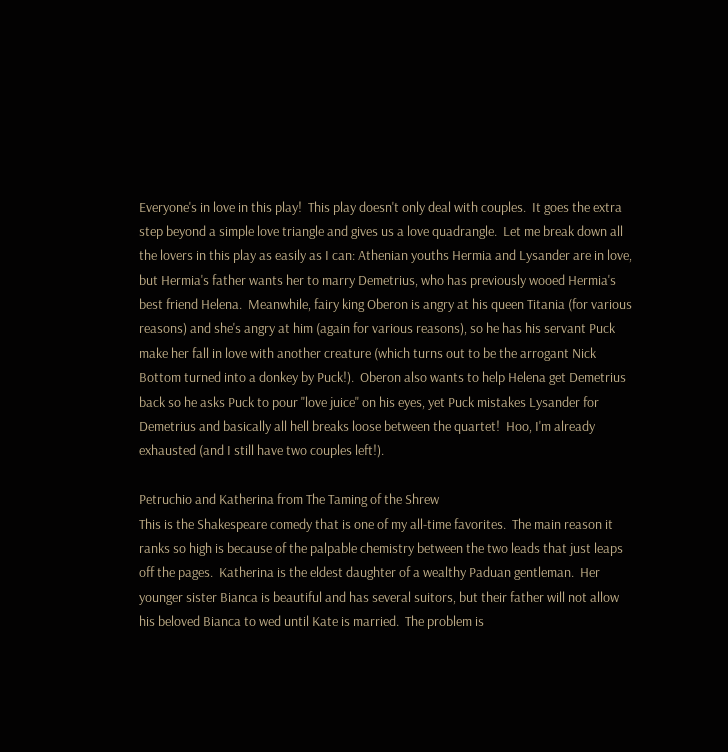Everyone's in love in this play!  This play doesn't only deal with couples.  It goes the extra step beyond a simple love triangle and gives us a love quadrangle.  Let me break down all the lovers in this play as easily as I can: Athenian youths Hermia and Lysander are in love, but Hermia's father wants her to marry Demetrius, who has previously wooed Hermia's best friend Helena.  Meanwhile, fairy king Oberon is angry at his queen Titania (for various reasons) and she's angry at him (again for various reasons), so he has his servant Puck make her fall in love with another creature (which turns out to be the arrogant Nick Bottom turned into a donkey by Puck!).  Oberon also wants to help Helena get Demetrius back so he asks Puck to pour "love juice" on his eyes, yet Puck mistakes Lysander for Demetrius and basically all hell breaks loose between the quartet!  Hoo, I'm already exhausted (and I still have two couples left!).

Petruchio and Katherina from The Taming of the Shrew
This is the Shakespeare comedy that is one of my all-time favorites.  The main reason it ranks so high is because of the palpable chemistry between the two leads that just leaps off the pages.  Katherina is the eldest daughter of a wealthy Paduan gentleman.  Her younger sister Bianca is beautiful and has several suitors, but their father will not allow his beloved Bianca to wed until Kate is married.  The problem is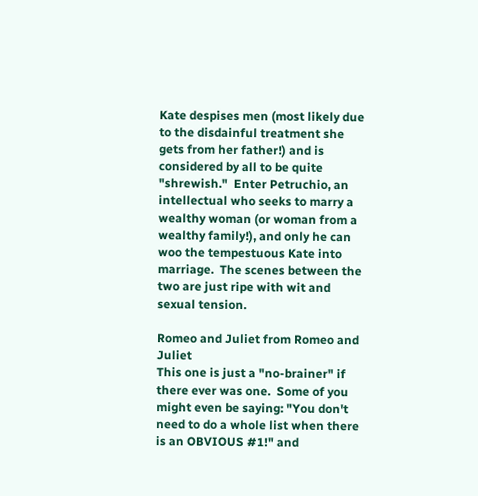Kate despises men (most likely due to the disdainful treatment she gets from her father!) and is considered by all to be quite "shrewish."  Enter Petruchio, an intellectual who seeks to marry a wealthy woman (or woman from a wealthy family!), and only he can woo the tempestuous Kate into marriage.  The scenes between the two are just ripe with wit and sexual tension.

Romeo and Juliet from Romeo and Juliet
This one is just a "no-brainer" if there ever was one.  Some of you might even be saying: "You don't need to do a whole list when there is an OBVIOUS #1!" and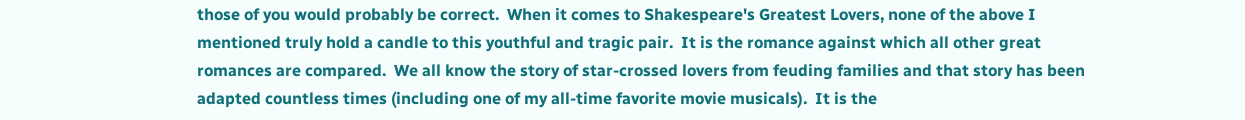those of you would probably be correct.  When it comes to Shakespeare's Greatest Lovers, none of the above I mentioned truly hold a candle to this youthful and tragic pair.  It is the romance against which all other great romances are compared.  We all know the story of star-crossed lovers from feuding families and that story has been adapted countless times (including one of my all-time favorite movie musicals).  It is the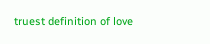truest definition of love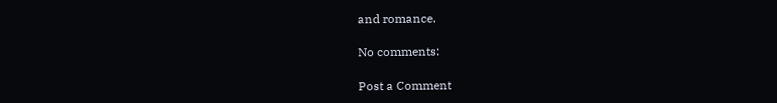and romance.

No comments:

Post a Comment